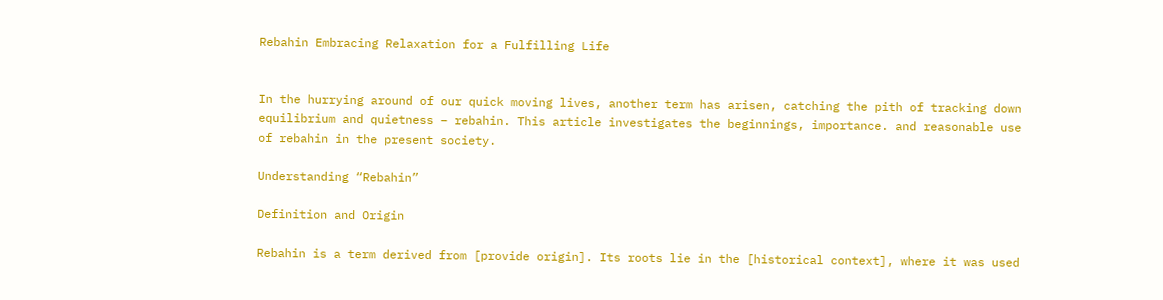Rebahin Embracing Relaxation for a Fulfilling Life


In the hurrying around of our quick moving lives, another term has arisen, catching the pith of tracking down equilibrium and quietness – rebahin. This article investigates the beginnings, importance. and reasonable use of rebahin in the present society.

Understanding “Rebahin”

Definition and Origin

Rebahin is a term derived from [provide origin]. Its roots lie in the [historical context], where it was used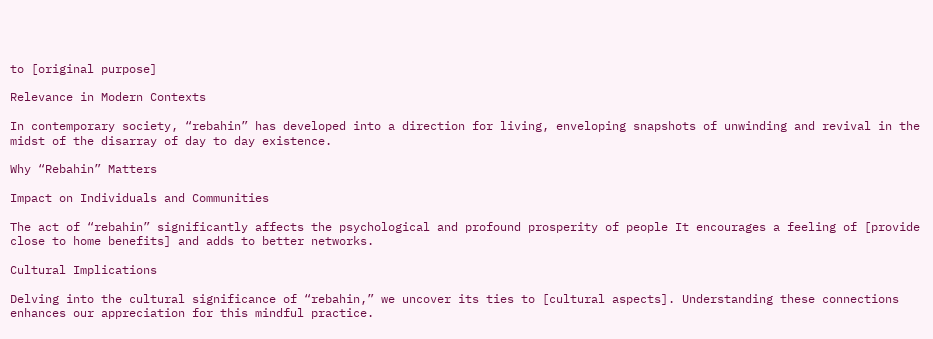to [original purpose]

Relevance in Modern Contexts

In contemporary society, “rebahin” has developed into a direction for living, enveloping snapshots of unwinding and revival in the midst of the disarray of day to day existence.

Why “Rebahin” Matters

Impact on Individuals and Communities

The act of “rebahin” significantly affects the psychological and profound prosperity of people It encourages a feeling of [provide close to home benefits] and adds to better networks.

Cultural Implications

Delving into the cultural significance of “rebahin,” we uncover its ties to [cultural aspects]. Understanding these connections enhances our appreciation for this mindful practice.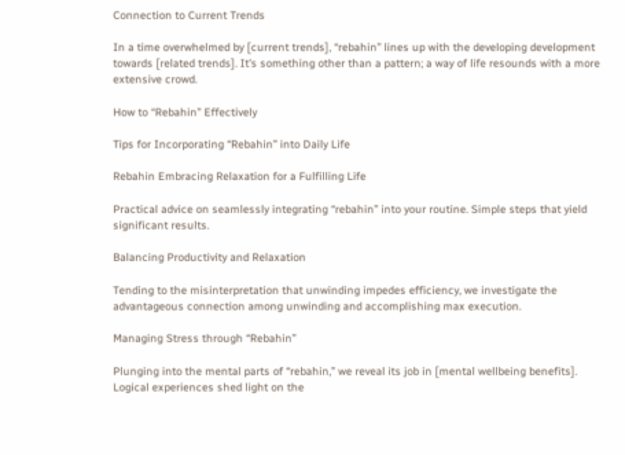Connection to Current Trends

In a time overwhelmed by [current trends], “rebahin” lines up with the developing development towards [related trends]. It’s something other than a pattern; a way of life resounds with a more extensive crowd.

How to “Rebahin” Effectively

Tips for Incorporating “Rebahin” into Daily Life

Rebahin Embracing Relaxation for a Fulfilling Life

Practical advice on seamlessly integrating “rebahin” into your routine. Simple steps that yield significant results.

Balancing Productivity and Relaxation

Tending to the misinterpretation that unwinding impedes efficiency, we investigate the advantageous connection among unwinding and accomplishing max execution.

Managing Stress through “Rebahin”

Plunging into the mental parts of “rebahin,” we reveal its job in [mental wellbeing benefits]. Logical experiences shed light on the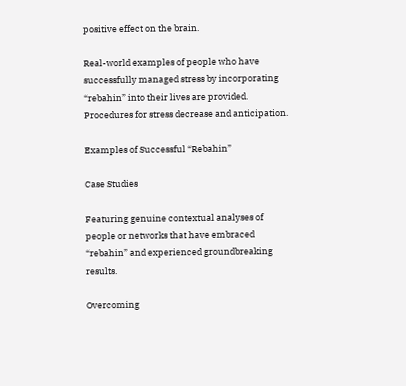positive effect on the brain.

Real-world examples of people who have successfully managed stress by incorporating “rebahin” into their lives are provided. Procedures for stress decrease and anticipation.

Examples of Successful “Rebahin”

Case Studies

Featuring genuine contextual analyses of people or networks that have embraced “rebahin” and experienced groundbreaking results.

Overcoming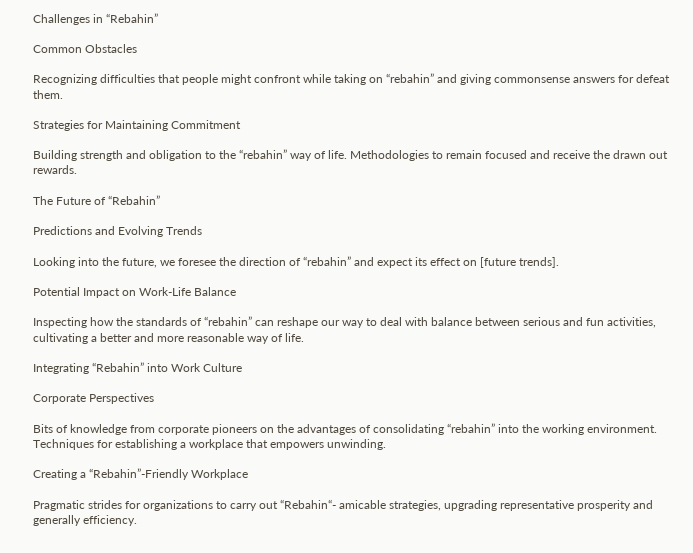Challenges in “Rebahin”

Common Obstacles

Recognizing difficulties that people might confront while taking on “rebahin” and giving commonsense answers for defeat them.

Strategies for Maintaining Commitment

Building strength and obligation to the “rebahin” way of life. Methodologies to remain focused and receive the drawn out rewards.

The Future of “Rebahin”

Predictions and Evolving Trends

Looking into the future, we foresee the direction of “rebahin” and expect its effect on [future trends].

Potential Impact on Work-Life Balance

Inspecting how the standards of “rebahin” can reshape our way to deal with balance between serious and fun activities, cultivating a better and more reasonable way of life.

Integrating “Rebahin” into Work Culture

Corporate Perspectives

Bits of knowledge from corporate pioneers on the advantages of consolidating “rebahin” into the working environment. Techniques for establishing a workplace that empowers unwinding.

Creating a “Rebahin”-Friendly Workplace

Pragmatic strides for organizations to carry out “Rebahin“- amicable strategies, upgrading representative prosperity and generally efficiency.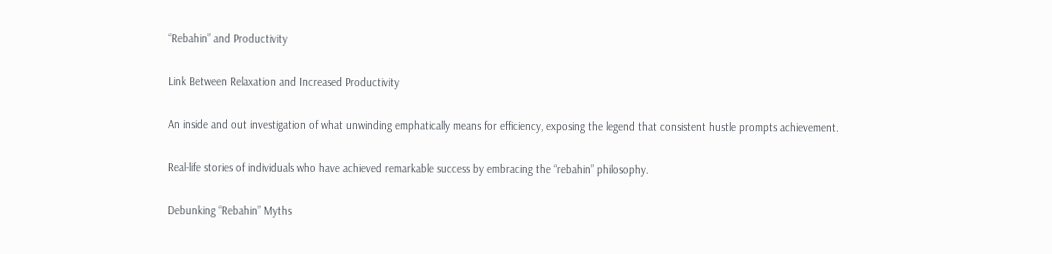“Rebahin” and Productivity

Link Between Relaxation and Increased Productivity

An inside and out investigation of what unwinding emphatically means for efficiency, exposing the legend that consistent hustle prompts achievement.

Real-life stories of individuals who have achieved remarkable success by embracing the “rebahin” philosophy.

Debunking “Rebahin” Myths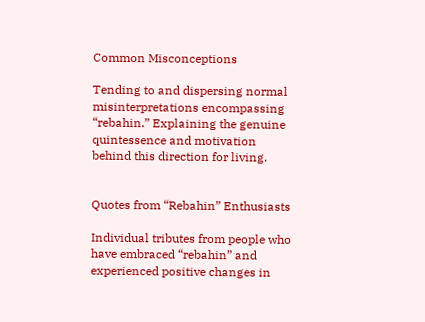Common Misconceptions

Tending to and dispersing normal misinterpretations encompassing “rebahin.” Explaining the genuine quintessence and motivation behind this direction for living.


Quotes from “Rebahin” Enthusiasts

Individual tributes from people who have embraced “rebahin” and experienced positive changes in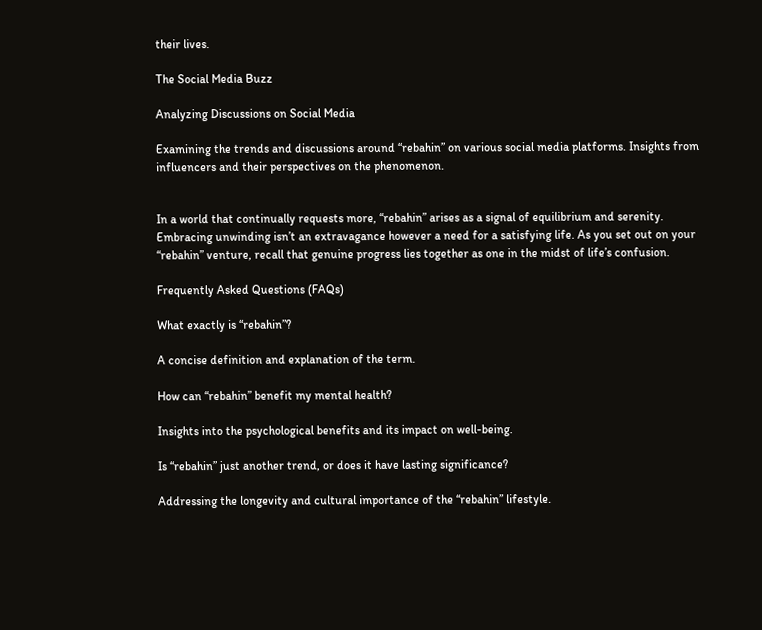their lives.

The Social Media Buzz

Analyzing Discussions on Social Media

Examining the trends and discussions around “rebahin” on various social media platforms. Insights from influencers and their perspectives on the phenomenon.


In a world that continually requests more, “rebahin” arises as a signal of equilibrium and serenity. Embracing unwinding isn’t an extravagance however a need for a satisfying life. As you set out on your “rebahin” venture, recall that genuine progress lies together as one in the midst of life’s confusion.

Frequently Asked Questions (FAQs)

What exactly is “rebahin”?

A concise definition and explanation of the term.

How can “rebahin” benefit my mental health?

Insights into the psychological benefits and its impact on well-being.

Is “rebahin” just another trend, or does it have lasting significance?

Addressing the longevity and cultural importance of the “rebahin” lifestyle.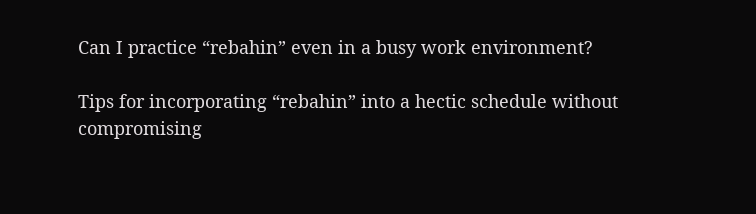Can I practice “rebahin” even in a busy work environment?

Tips for incorporating “rebahin” into a hectic schedule without compromising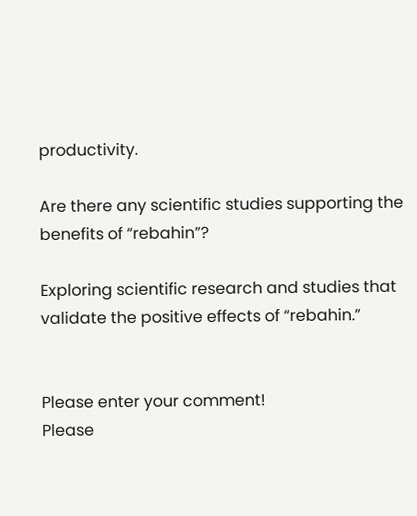productivity.

Are there any scientific studies supporting the benefits of “rebahin”?

Exploring scientific research and studies that validate the positive effects of “rebahin.”


Please enter your comment!
Please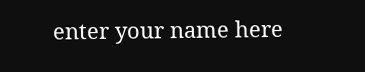enter your name here